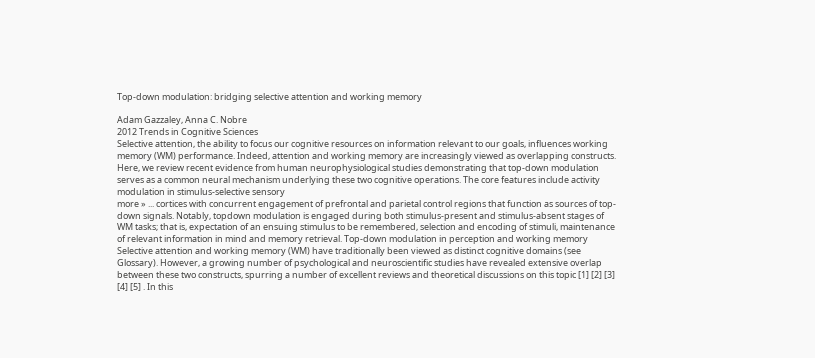Top-down modulation: bridging selective attention and working memory

Adam Gazzaley, Anna C. Nobre
2012 Trends in Cognitive Sciences
Selective attention, the ability to focus our cognitive resources on information relevant to our goals, influences working memory (WM) performance. Indeed, attention and working memory are increasingly viewed as overlapping constructs. Here, we review recent evidence from human neurophysiological studies demonstrating that top-down modulation serves as a common neural mechanism underlying these two cognitive operations. The core features include activity modulation in stimulus-selective sensory
more » ... cortices with concurrent engagement of prefrontal and parietal control regions that function as sources of top-down signals. Notably, topdown modulation is engaged during both stimulus-present and stimulus-absent stages of WM tasks; that is, expectation of an ensuing stimulus to be remembered, selection and encoding of stimuli, maintenance of relevant information in mind and memory retrieval. Top-down modulation in perception and working memory Selective attention and working memory (WM) have traditionally been viewed as distinct cognitive domains (see Glossary). However, a growing number of psychological and neuroscientific studies have revealed extensive overlap between these two constructs, spurring a number of excellent reviews and theoretical discussions on this topic [1] [2] [3] [4] [5] . In this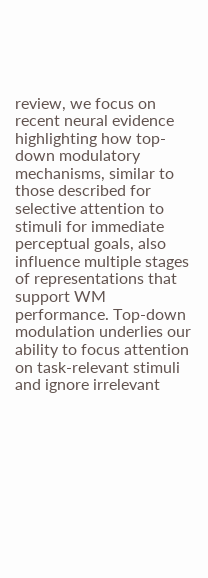review, we focus on recent neural evidence highlighting how top-down modulatory mechanisms, similar to those described for selective attention to stimuli for immediate perceptual goals, also influence multiple stages of representations that support WM performance. Top-down modulation underlies our ability to focus attention on task-relevant stimuli and ignore irrelevant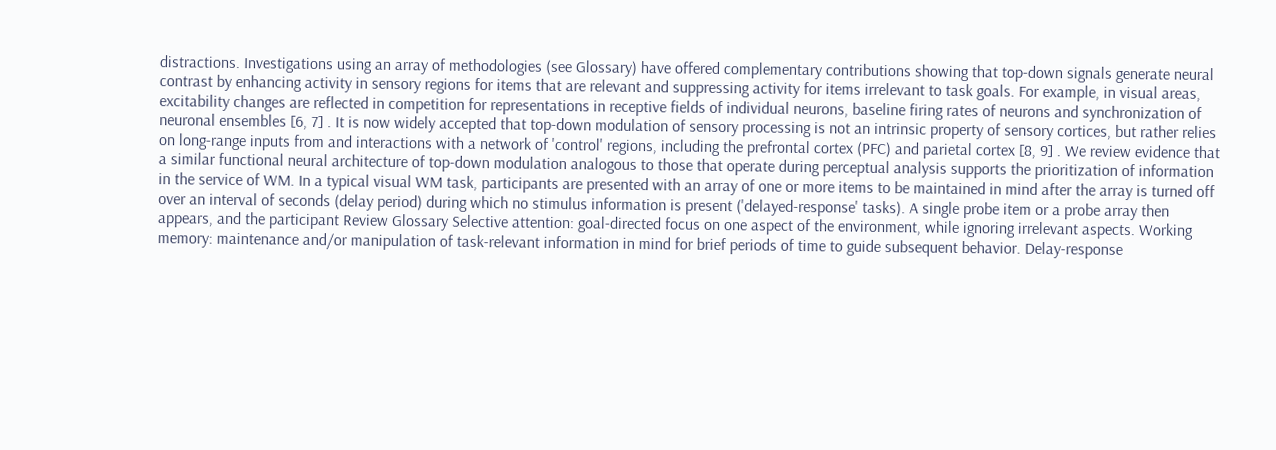distractions. Investigations using an array of methodologies (see Glossary) have offered complementary contributions showing that top-down signals generate neural contrast by enhancing activity in sensory regions for items that are relevant and suppressing activity for items irrelevant to task goals. For example, in visual areas, excitability changes are reflected in competition for representations in receptive fields of individual neurons, baseline firing rates of neurons and synchronization of neuronal ensembles [6, 7] . It is now widely accepted that top-down modulation of sensory processing is not an intrinsic property of sensory cortices, but rather relies on long-range inputs from and interactions with a network of 'control' regions, including the prefrontal cortex (PFC) and parietal cortex [8, 9] . We review evidence that a similar functional neural architecture of top-down modulation analogous to those that operate during perceptual analysis supports the prioritization of information in the service of WM. In a typical visual WM task, participants are presented with an array of one or more items to be maintained in mind after the array is turned off over an interval of seconds (delay period) during which no stimulus information is present ('delayed-response' tasks). A single probe item or a probe array then appears, and the participant Review Glossary Selective attention: goal-directed focus on one aspect of the environment, while ignoring irrelevant aspects. Working memory: maintenance and/or manipulation of task-relevant information in mind for brief periods of time to guide subsequent behavior. Delay-response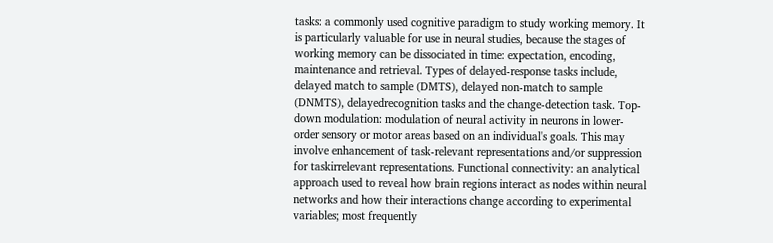tasks: a commonly used cognitive paradigm to study working memory. It is particularly valuable for use in neural studies, because the stages of working memory can be dissociated in time: expectation, encoding, maintenance and retrieval. Types of delayed-response tasks include, delayed match to sample (DMTS), delayed non-match to sample (DNMTS), delayedrecognition tasks and the change-detection task. Top-down modulation: modulation of neural activity in neurons in lower-order sensory or motor areas based on an individual's goals. This may involve enhancement of task-relevant representations and/or suppression for taskirrelevant representations. Functional connectivity: an analytical approach used to reveal how brain regions interact as nodes within neural networks and how their interactions change according to experimental variables; most frequently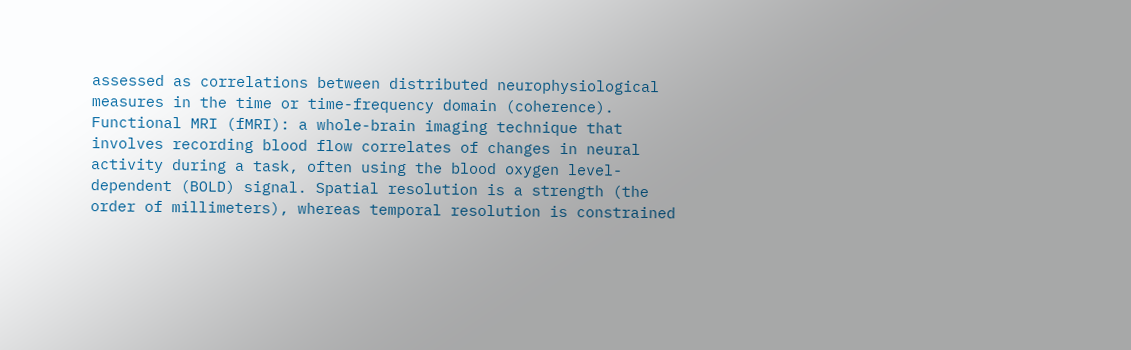assessed as correlations between distributed neurophysiological measures in the time or time-frequency domain (coherence). Functional MRI (fMRI): a whole-brain imaging technique that involves recording blood flow correlates of changes in neural activity during a task, often using the blood oxygen level-dependent (BOLD) signal. Spatial resolution is a strength (the order of millimeters), whereas temporal resolution is constrained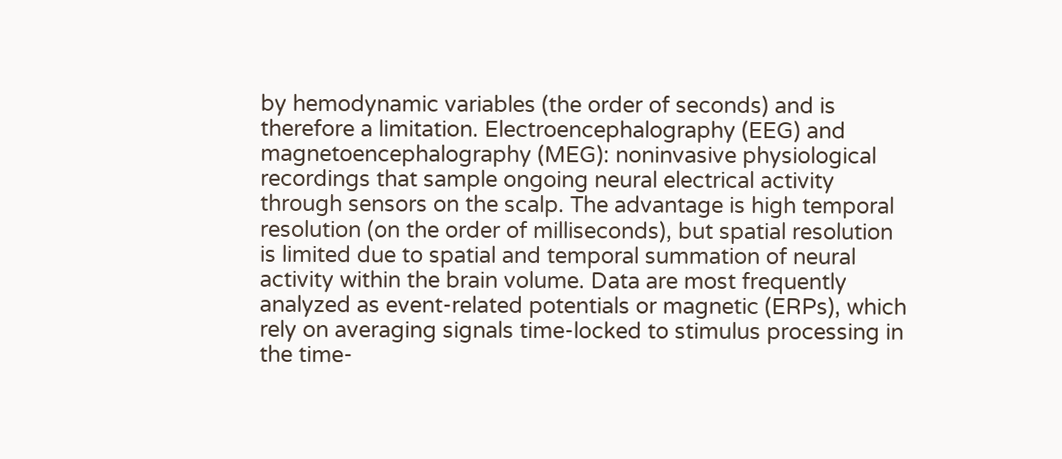by hemodynamic variables (the order of seconds) and is therefore a limitation. Electroencephalography (EEG) and magnetoencephalography (MEG): noninvasive physiological recordings that sample ongoing neural electrical activity through sensors on the scalp. The advantage is high temporal resolution (on the order of milliseconds), but spatial resolution is limited due to spatial and temporal summation of neural activity within the brain volume. Data are most frequently analyzed as event-related potentials or magnetic (ERPs), which rely on averaging signals time-locked to stimulus processing in the time-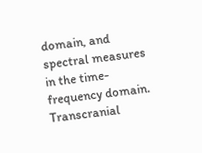domain, and spectral measures in the time-frequency domain. Transcranial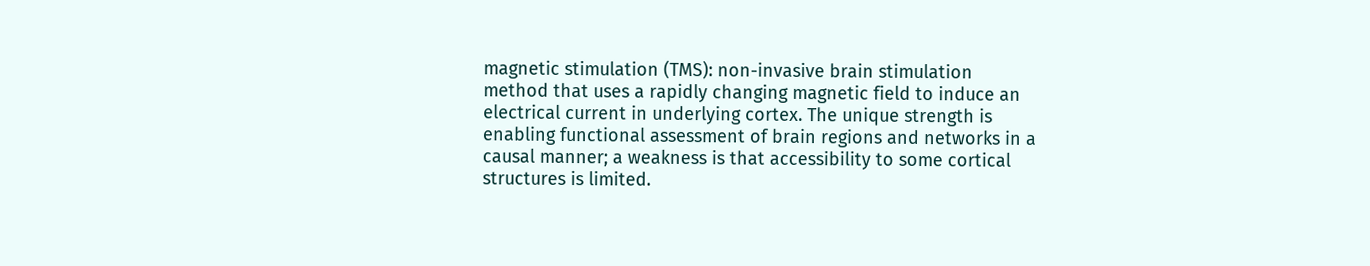magnetic stimulation (TMS): non-invasive brain stimulation method that uses a rapidly changing magnetic field to induce an electrical current in underlying cortex. The unique strength is enabling functional assessment of brain regions and networks in a causal manner; a weakness is that accessibility to some cortical structures is limited.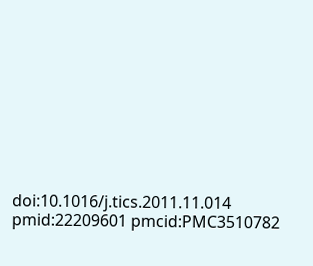doi:10.1016/j.tics.2011.11.014 pmid:22209601 pmcid:PMC3510782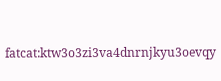fatcat:ktw3o3zi3va4dnrnjkyu3oevqy